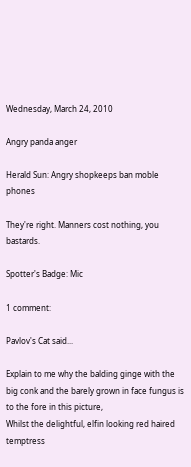Wednesday, March 24, 2010

Angry panda anger

Herald Sun: Angry shopkeeps ban moble phones

They're right. Manners cost nothing, you bastards.

Spotter's Badge: Mic

1 comment:

Pavlov's Cat said...

Explain to me why the balding ginge with the big conk and the barely grown in face fungus is to the fore in this picture,
Whilst the delightful, elfin looking red haired temptress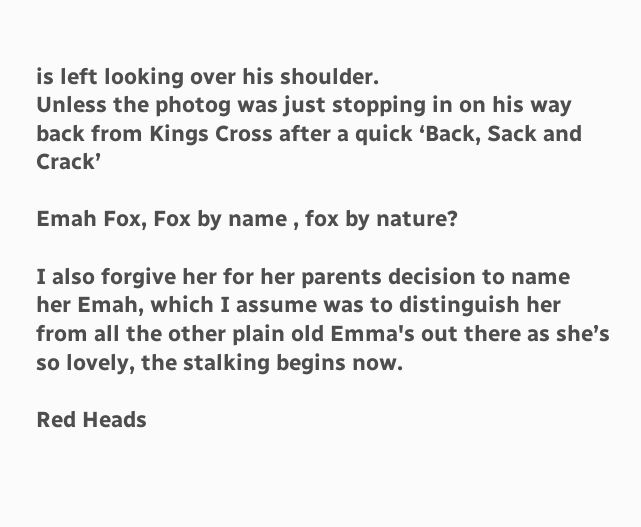is left looking over his shoulder.
Unless the photog was just stopping in on his way back from Kings Cross after a quick ‘Back, Sack and Crack’

Emah Fox, Fox by name , fox by nature?

I also forgive her for her parents decision to name her Emah, which I assume was to distinguish her from all the other plain old Emma's out there as she’s so lovely, the stalking begins now.

Red Heads